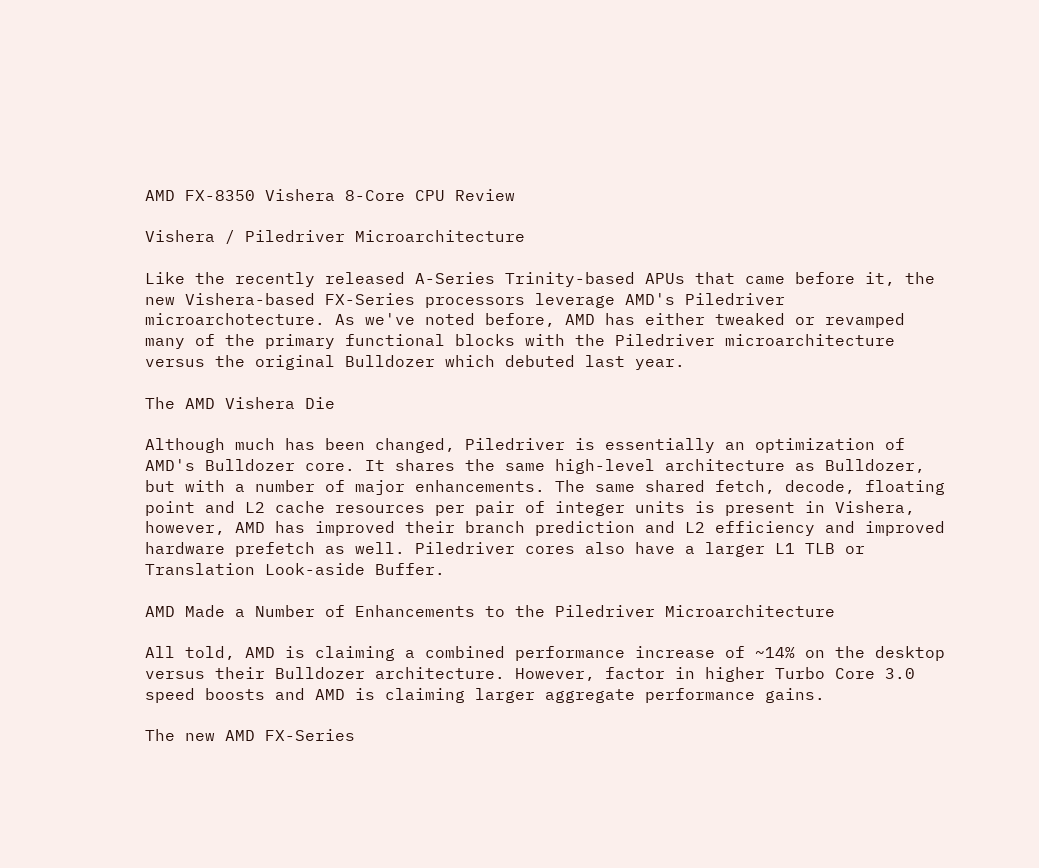AMD FX-8350 Vishera 8-Core CPU Review

Vishera / Piledriver Microarchitecture

Like the recently released A-Series Trinity-based APUs that came before it, the new Vishera-based FX-Series processors leverage AMD's Piledriver microarchotecture. As we've noted before, AMD has either tweaked or revamped many of the primary functional blocks with the Piledriver microarchitecture versus the original Bulldozer which debuted last year.

The AMD Vishera Die

Although much has been changed, Piledriver is essentially an optimization of AMD's Bulldozer core. It shares the same high-level architecture as Bulldozer, but with a number of major enhancements. The same shared fetch, decode, floating point and L2 cache resources per pair of integer units is present in Vishera, however, AMD has improved their branch prediction and L2 efficiency and improved hardware prefetch as well. Piledriver cores also have a larger L1 TLB or Translation Look-aside Buffer.

AMD Made a Number of Enhancements to the Piledriver Microarchitecture

All told, AMD is claiming a combined performance increase of ~14% on the desktop versus their Bulldozer architecture. However, factor in higher Turbo Core 3.0 speed boosts and AMD is claiming larger aggregate performance gains.

The new AMD FX-Series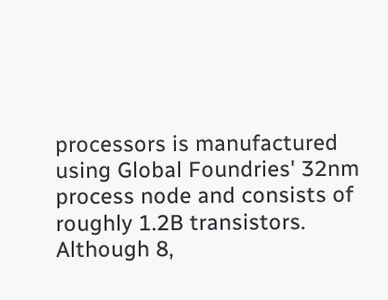processors is manufactured using Global Foundries' 32nm process node and consists of roughly 1.2B transistors. Although 8,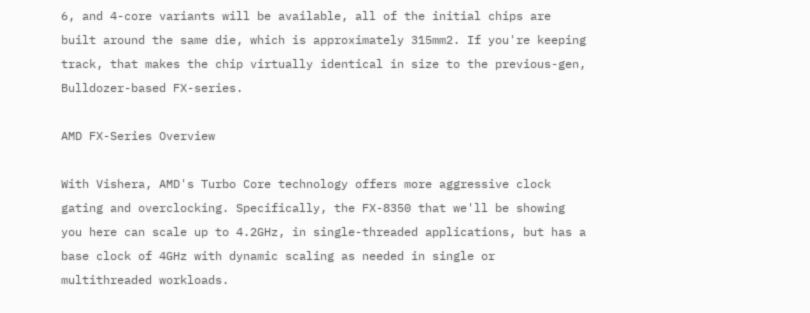6, and 4-core variants will be available, all of the initial chips are built around the same die, which is approximately 315mm2. If you're keeping track, that makes the chip virtually identical in size to the previous-gen, Bulldozer-based FX-series.

AMD FX-Series Overview

With Vishera, AMD's Turbo Core technology offers more aggressive clock gating and overclocking. Specifically, the FX-8350 that we'll be showing you here can scale up to 4.2GHz, in single-threaded applications, but has a base clock of 4GHz with dynamic scaling as needed in single or multithreaded workloads.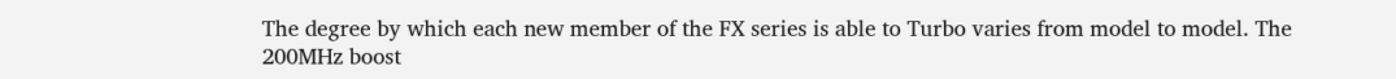The degree by which each new member of the FX series is able to Turbo varies from model to model. The 200MHz boost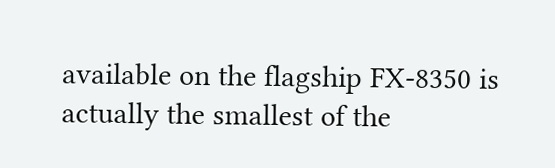available on the flagship FX-8350 is actually the smallest of the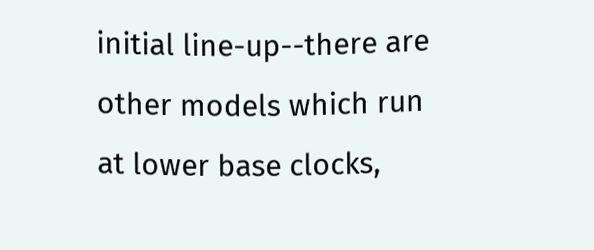initial line-up--there are other models which run at lower base clocks,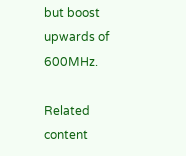but boost upwards of 600MHz.

Related content